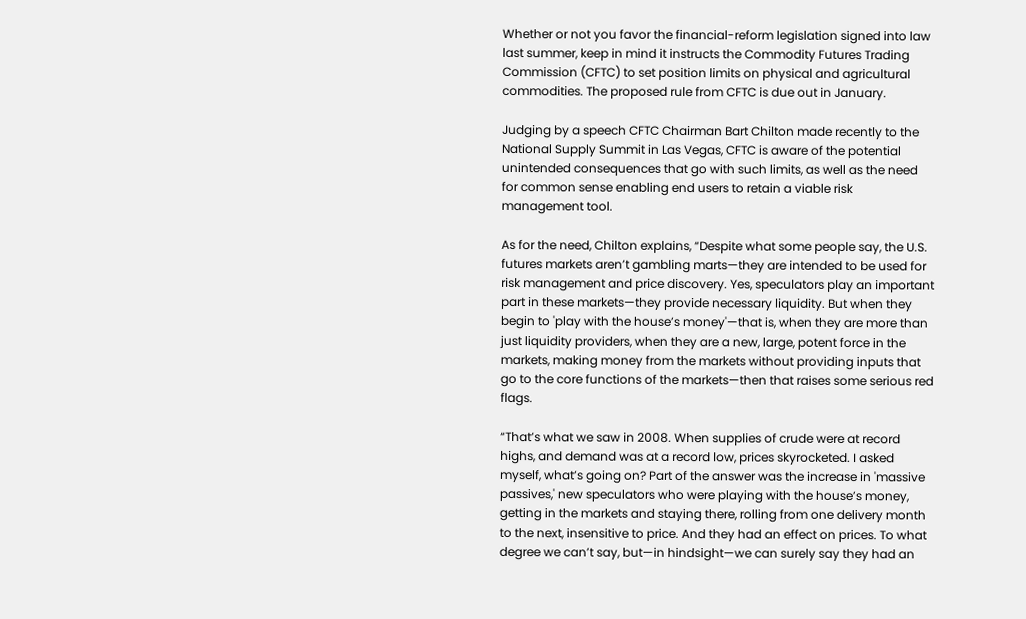Whether or not you favor the financial-reform legislation signed into law last summer, keep in mind it instructs the Commodity Futures Trading Commission (CFTC) to set position limits on physical and agricultural commodities. The proposed rule from CFTC is due out in January.

Judging by a speech CFTC Chairman Bart Chilton made recently to the National Supply Summit in Las Vegas, CFTC is aware of the potential unintended consequences that go with such limits, as well as the need for common sense enabling end users to retain a viable risk management tool.

As for the need, Chilton explains, “Despite what some people say, the U.S. futures markets aren’t gambling marts—they are intended to be used for risk management and price discovery. Yes, speculators play an important part in these markets—they provide necessary liquidity. But when they begin to 'play with the house’s money'—that is, when they are more than just liquidity providers, when they are a new, large, potent force in the markets, making money from the markets without providing inputs that go to the core functions of the markets—then that raises some serious red flags.

“That’s what we saw in 2008. When supplies of crude were at record highs, and demand was at a record low, prices skyrocketed. I asked myself, what’s going on? Part of the answer was the increase in 'massive passives,' new speculators who were playing with the house’s money, getting in the markets and staying there, rolling from one delivery month to the next, insensitive to price. And they had an effect on prices. To what degree we can’t say, but—in hindsight—we can surely say they had an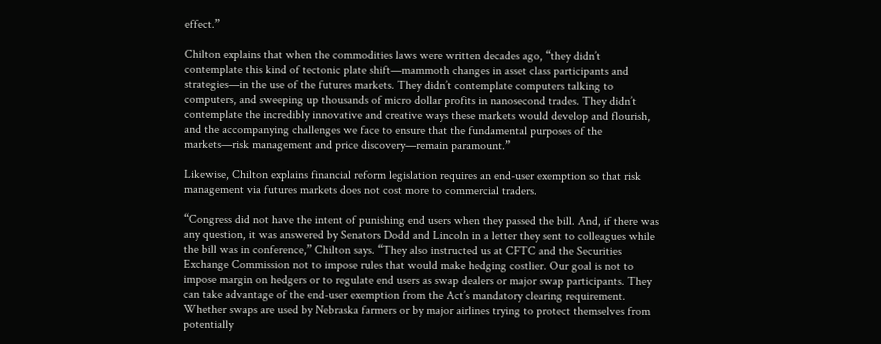effect.”

Chilton explains that when the commodities laws were written decades ago, “they didn’t contemplate this kind of tectonic plate shift—mammoth changes in asset class participants and strategies—in the use of the futures markets. They didn’t contemplate computers talking to computers, and sweeping up thousands of micro dollar profits in nanosecond trades. They didn’t contemplate the incredibly innovative and creative ways these markets would develop and flourish, and the accompanying challenges we face to ensure that the fundamental purposes of the markets—risk management and price discovery—remain paramount.”

Likewise, Chilton explains financial reform legislation requires an end-user exemption so that risk management via futures markets does not cost more to commercial traders.

“Congress did not have the intent of punishing end users when they passed the bill. And, if there was any question, it was answered by Senators Dodd and Lincoln in a letter they sent to colleagues while the bill was in conference,” Chilton says. “They also instructed us at CFTC and the Securities Exchange Commission not to impose rules that would make hedging costlier. Our goal is not to impose margin on hedgers or to regulate end users as swap dealers or major swap participants. They can take advantage of the end-user exemption from the Act’s mandatory clearing requirement. Whether swaps are used by Nebraska farmers or by major airlines trying to protect themselves from potentially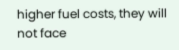higher fuel costs, they will not face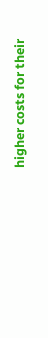higher costs for their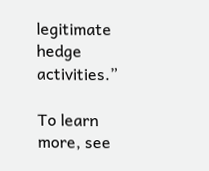legitimate hedge activities.”

To learn more, see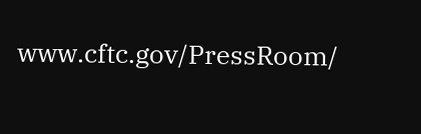www.cftc.gov/PressRoom/